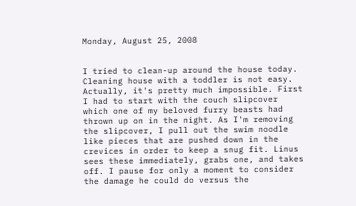Monday, August 25, 2008


I tried to clean-up around the house today. Cleaning house with a toddler is not easy. Actually, it's pretty much impossible. First I had to start with the couch slipcover which one of my beloved furry beasts had thrown up on in the night. As I'm removing the slipcover, I pull out the swim noodle like pieces that are pushed down in the crevices in order to keep a snug fit. Linus sees these immediately, grabs one, and takes off. I pause for only a moment to consider the damage he could do versus the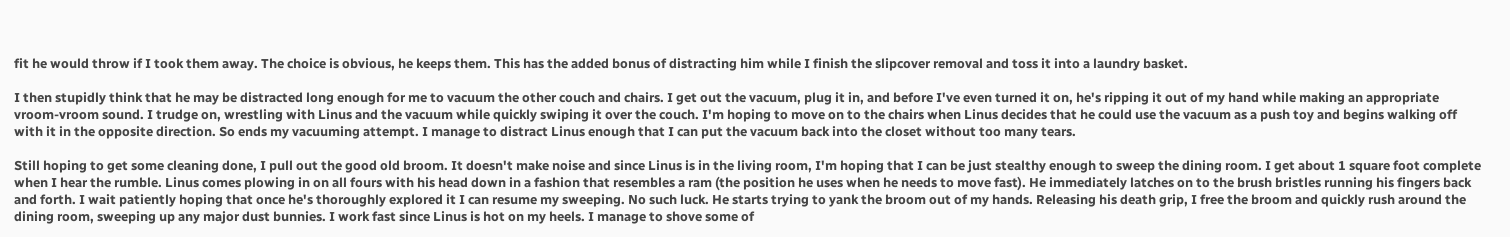fit he would throw if I took them away. The choice is obvious, he keeps them. This has the added bonus of distracting him while I finish the slipcover removal and toss it into a laundry basket.

I then stupidly think that he may be distracted long enough for me to vacuum the other couch and chairs. I get out the vacuum, plug it in, and before I've even turned it on, he's ripping it out of my hand while making an appropriate vroom-vroom sound. I trudge on, wrestling with Linus and the vacuum while quickly swiping it over the couch. I'm hoping to move on to the chairs when Linus decides that he could use the vacuum as a push toy and begins walking off with it in the opposite direction. So ends my vacuuming attempt. I manage to distract Linus enough that I can put the vacuum back into the closet without too many tears.

Still hoping to get some cleaning done, I pull out the good old broom. It doesn't make noise and since Linus is in the living room, I'm hoping that I can be just stealthy enough to sweep the dining room. I get about 1 square foot complete when I hear the rumble. Linus comes plowing in on all fours with his head down in a fashion that resembles a ram (the position he uses when he needs to move fast). He immediately latches on to the brush bristles running his fingers back and forth. I wait patiently hoping that once he's thoroughly explored it I can resume my sweeping. No such luck. He starts trying to yank the broom out of my hands. Releasing his death grip, I free the broom and quickly rush around the dining room, sweeping up any major dust bunnies. I work fast since Linus is hot on my heels. I manage to shove some of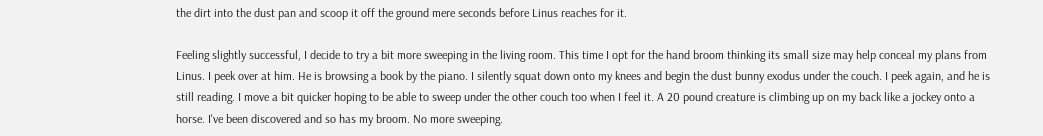the dirt into the dust pan and scoop it off the ground mere seconds before Linus reaches for it.

Feeling slightly successful, I decide to try a bit more sweeping in the living room. This time I opt for the hand broom thinking its small size may help conceal my plans from Linus. I peek over at him. He is browsing a book by the piano. I silently squat down onto my knees and begin the dust bunny exodus under the couch. I peek again, and he is still reading. I move a bit quicker hoping to be able to sweep under the other couch too when I feel it. A 20 pound creature is climbing up on my back like a jockey onto a horse. I've been discovered and so has my broom. No more sweeping.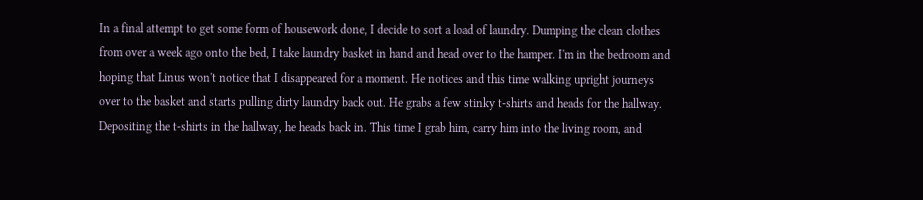In a final attempt to get some form of housework done, I decide to sort a load of laundry. Dumping the clean clothes from over a week ago onto the bed, I take laundry basket in hand and head over to the hamper. I'm in the bedroom and hoping that Linus won't notice that I disappeared for a moment. He notices and this time walking upright journeys over to the basket and starts pulling dirty laundry back out. He grabs a few stinky t-shirts and heads for the hallway. Depositing the t-shirts in the hallway, he heads back in. This time I grab him, carry him into the living room, and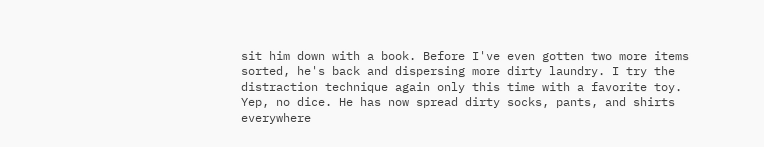sit him down with a book. Before I've even gotten two more items sorted, he's back and dispersing more dirty laundry. I try the distraction technique again only this time with a favorite toy. Yep, no dice. He has now spread dirty socks, pants, and shirts everywhere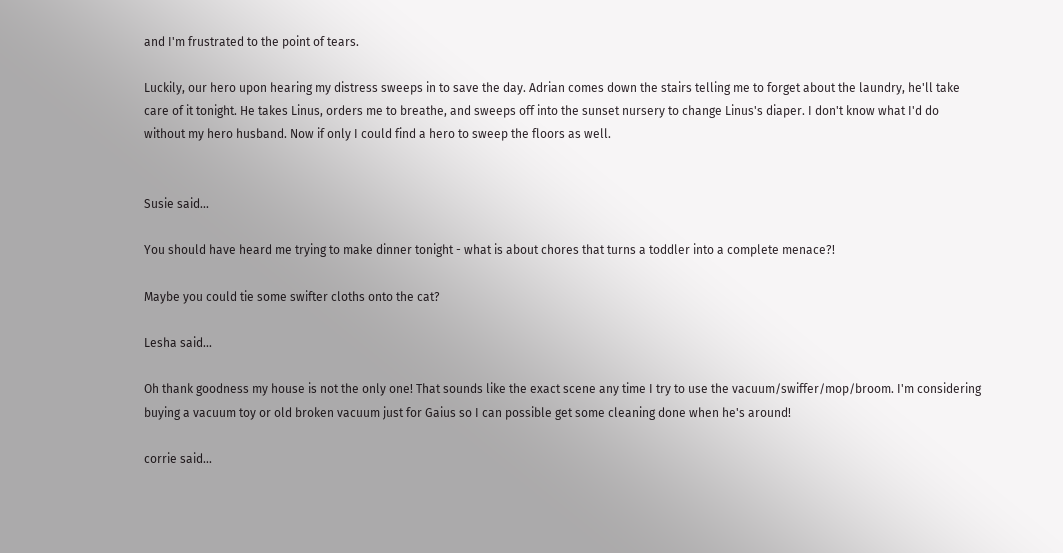and I'm frustrated to the point of tears.

Luckily, our hero upon hearing my distress sweeps in to save the day. Adrian comes down the stairs telling me to forget about the laundry, he'll take care of it tonight. He takes Linus, orders me to breathe, and sweeps off into the sunset nursery to change Linus's diaper. I don't know what I'd do without my hero husband. Now if only I could find a hero to sweep the floors as well.


Susie said...

You should have heard me trying to make dinner tonight - what is about chores that turns a toddler into a complete menace?!

Maybe you could tie some swifter cloths onto the cat?

Lesha said...

Oh thank goodness my house is not the only one! That sounds like the exact scene any time I try to use the vacuum/swiffer/mop/broom. I'm considering buying a vacuum toy or old broken vacuum just for Gaius so I can possible get some cleaning done when he's around!

corrie said...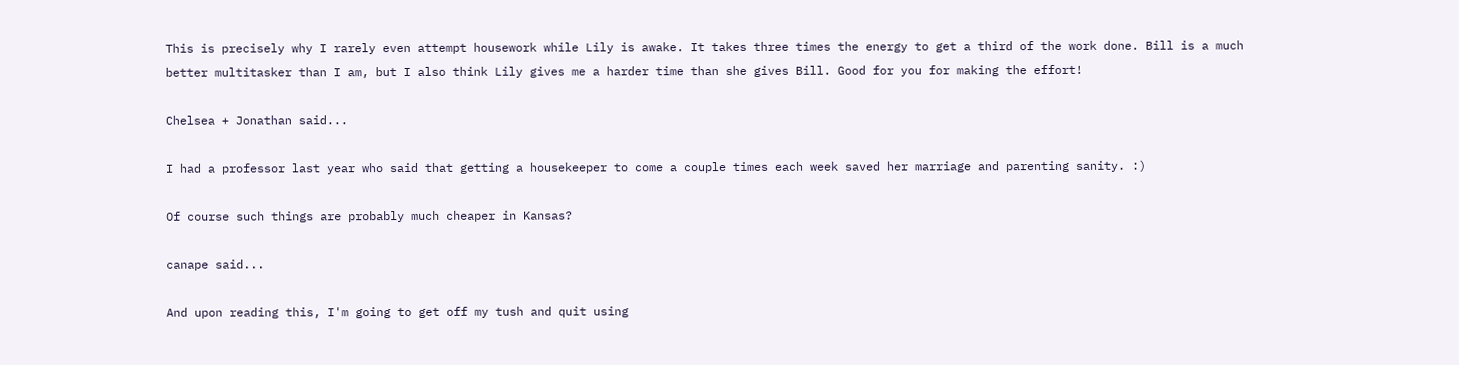This is precisely why I rarely even attempt housework while Lily is awake. It takes three times the energy to get a third of the work done. Bill is a much better multitasker than I am, but I also think Lily gives me a harder time than she gives Bill. Good for you for making the effort!

Chelsea + Jonathan said...

I had a professor last year who said that getting a housekeeper to come a couple times each week saved her marriage and parenting sanity. :)

Of course such things are probably much cheaper in Kansas?

canape said...

And upon reading this, I'm going to get off my tush and quit using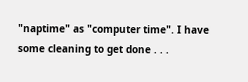"naptime" as "computer time". I have some cleaning to get done . . .